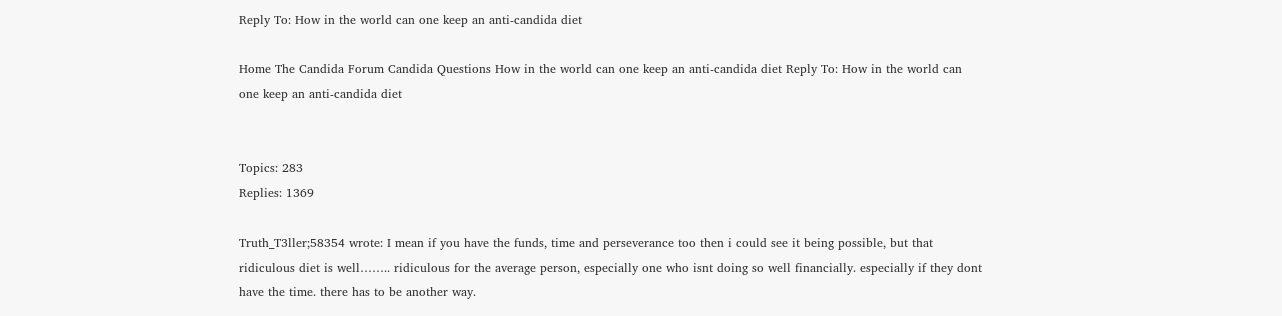Reply To: How in the world can one keep an anti-candida diet

Home The Candida Forum Candida Questions How in the world can one keep an anti-candida diet Reply To: How in the world can one keep an anti-candida diet


Topics: 283
Replies: 1369

Truth_T3ller;58354 wrote: I mean if you have the funds, time and perseverance too then i could see it being possible, but that ridiculous diet is well…….. ridiculous for the average person, especially one who isnt doing so well financially. especially if they dont have the time. there has to be another way.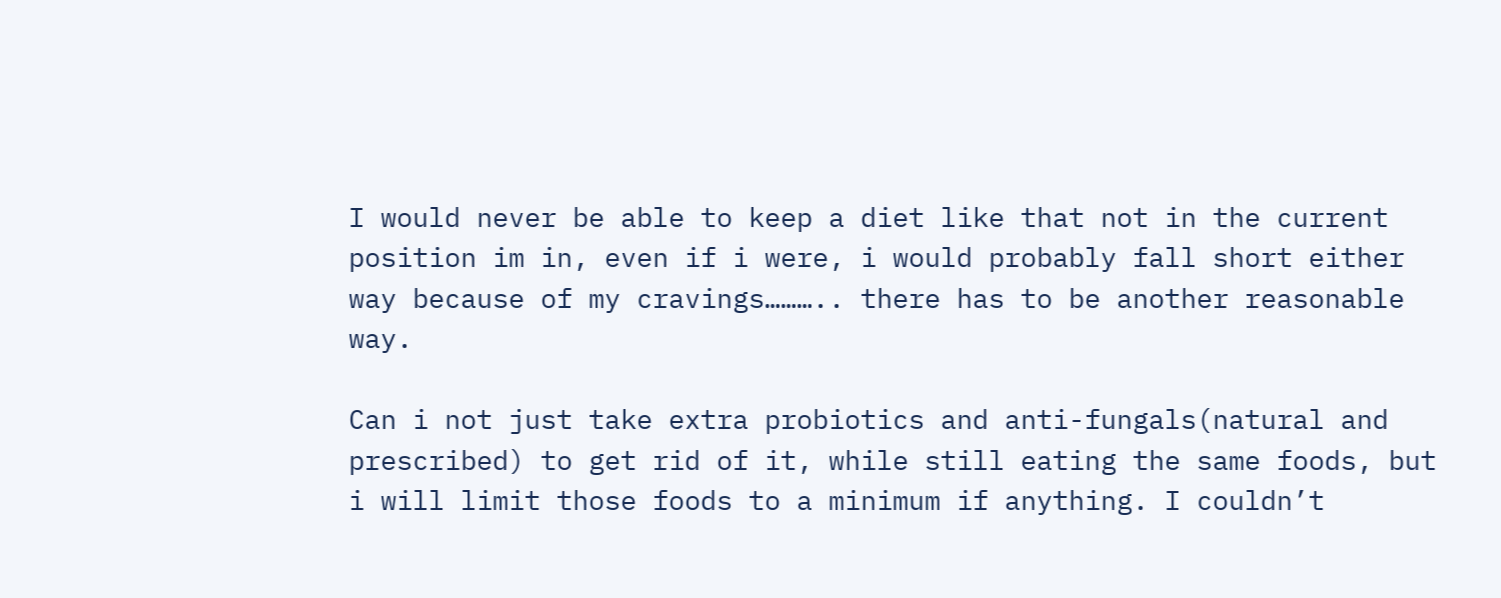I would never be able to keep a diet like that not in the current position im in, even if i were, i would probably fall short either way because of my cravings……….. there has to be another reasonable way.

Can i not just take extra probiotics and anti-fungals(natural and prescribed) to get rid of it, while still eating the same foods, but i will limit those foods to a minimum if anything. I couldn’t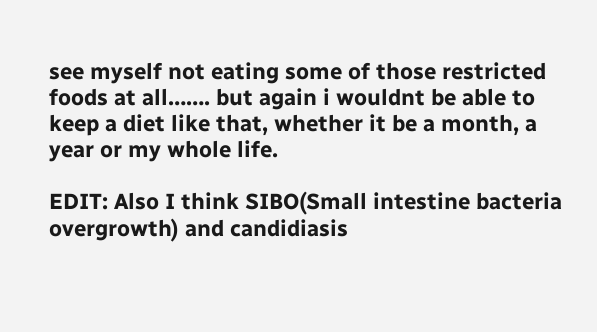see myself not eating some of those restricted foods at all……. but again i wouldnt be able to keep a diet like that, whether it be a month, a year or my whole life.

EDIT: Also I think SIBO(Small intestine bacteria overgrowth) and candidiasis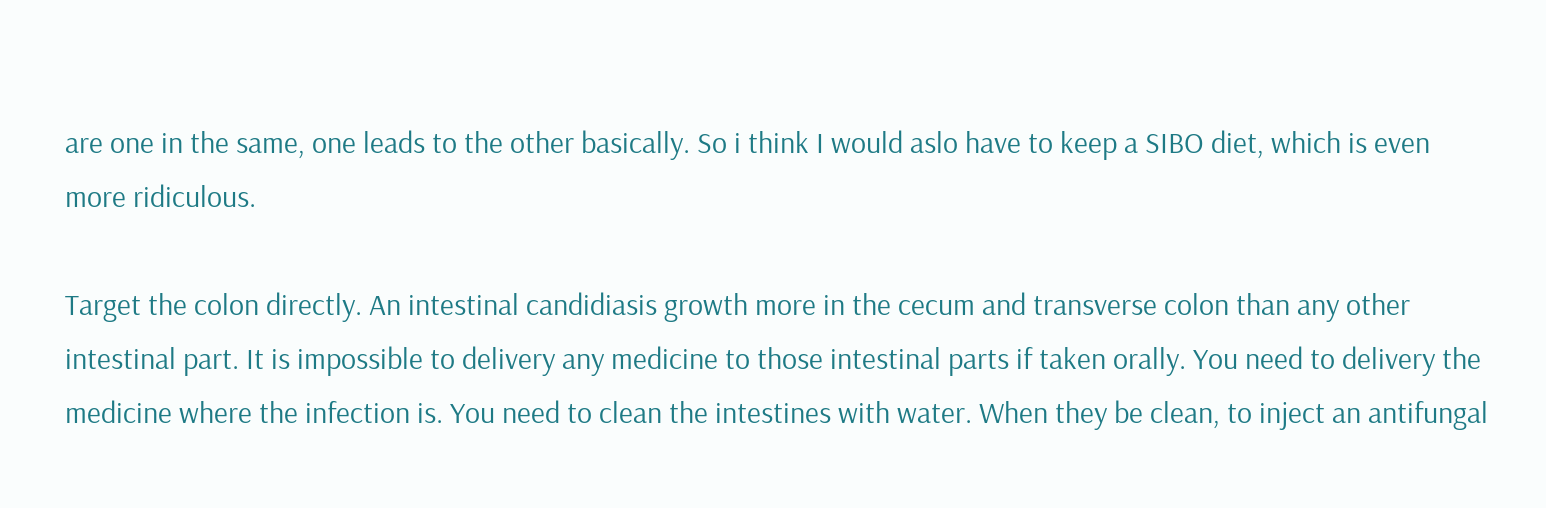are one in the same, one leads to the other basically. So i think I would aslo have to keep a SIBO diet, which is even more ridiculous.

Target the colon directly. An intestinal candidiasis growth more in the cecum and transverse colon than any other intestinal part. It is impossible to delivery any medicine to those intestinal parts if taken orally. You need to delivery the medicine where the infection is. You need to clean the intestines with water. When they be clean, to inject an antifungal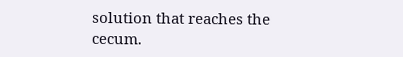solution that reaches the cecum.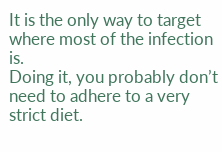It is the only way to target where most of the infection is.
Doing it, you probably don’t need to adhere to a very strict diet.